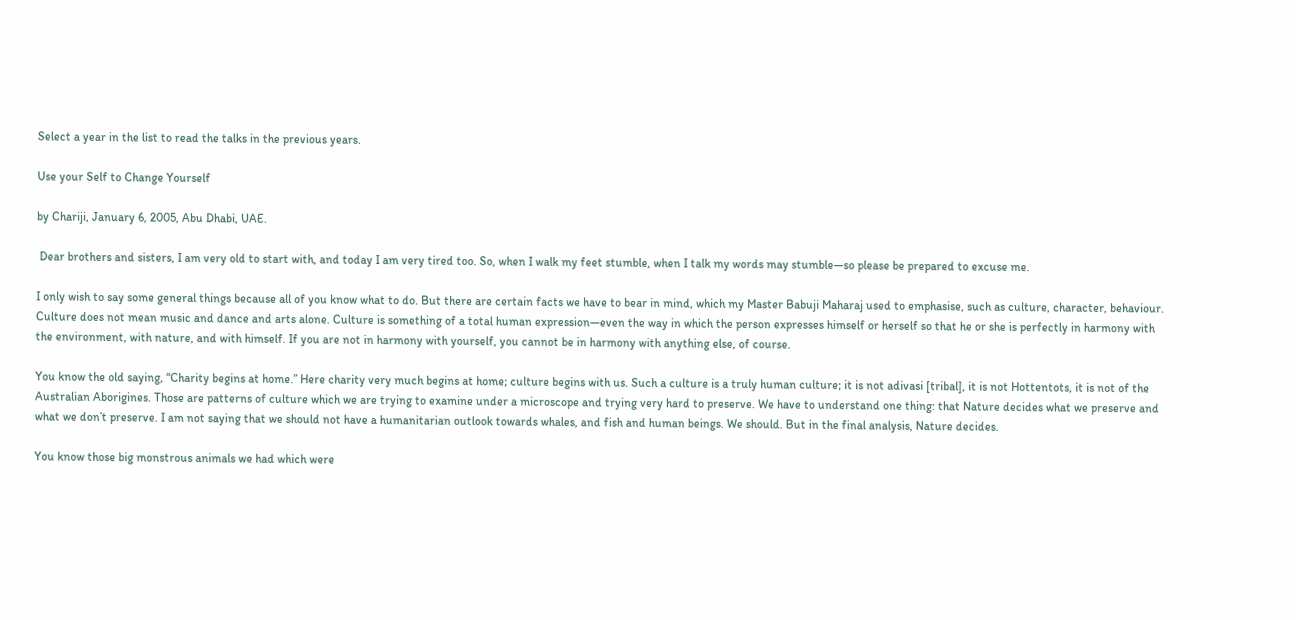Select a year in the list to read the talks in the previous years.

Use your Self to Change Yourself

by Chariji, January 6, 2005, Abu Dhabi, UAE.

 Dear brothers and sisters, I am very old to start with, and today I am very tired too. So, when I walk my feet stumble, when I talk my words may stumble—so please be prepared to excuse me.

I only wish to say some general things because all of you know what to do. But there are certain facts we have to bear in mind, which my Master Babuji Maharaj used to emphasise, such as culture, character, behaviour. Culture does not mean music and dance and arts alone. Culture is something of a total human expression—even the way in which the person expresses himself or herself so that he or she is perfectly in harmony with the environment, with nature, and with himself. If you are not in harmony with yourself, you cannot be in harmony with anything else, of course.

You know the old saying, “Charity begins at home.” Here charity very much begins at home; culture begins with us. Such a culture is a truly human culture; it is not adivasi [tribal], it is not Hottentots, it is not of the Australian Aborigines. Those are patterns of culture which we are trying to examine under a microscope and trying very hard to preserve. We have to understand one thing: that Nature decides what we preserve and what we don’t preserve. I am not saying that we should not have a humanitarian outlook towards whales, and fish and human beings. We should. But in the final analysis, Nature decides.

You know those big monstrous animals we had which were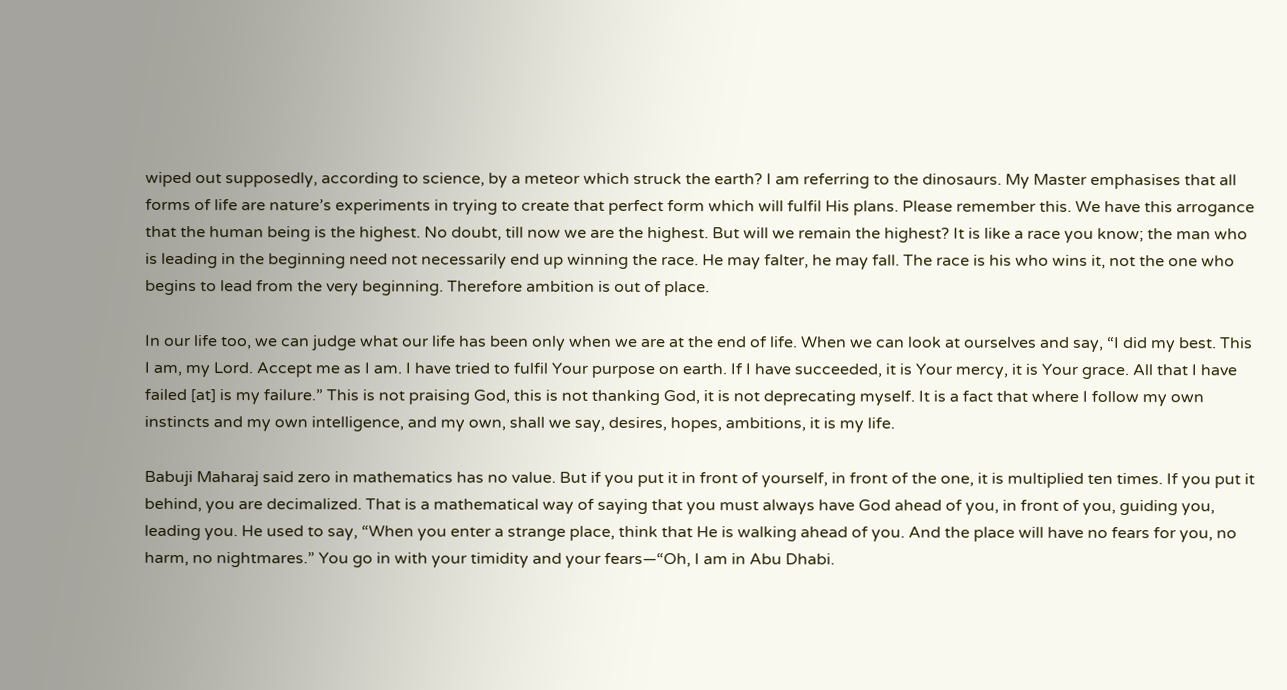wiped out supposedly, according to science, by a meteor which struck the earth? I am referring to the dinosaurs. My Master emphasises that all forms of life are nature’s experiments in trying to create that perfect form which will fulfil His plans. Please remember this. We have this arrogance that the human being is the highest. No doubt, till now we are the highest. But will we remain the highest? It is like a race you know; the man who is leading in the beginning need not necessarily end up winning the race. He may falter, he may fall. The race is his who wins it, not the one who begins to lead from the very beginning. Therefore ambition is out of place.

In our life too, we can judge what our life has been only when we are at the end of life. When we can look at ourselves and say, “I did my best. This I am, my Lord. Accept me as I am. I have tried to fulfil Your purpose on earth. If I have succeeded, it is Your mercy, it is Your grace. All that I have failed [at] is my failure.” This is not praising God, this is not thanking God, it is not deprecating myself. It is a fact that where I follow my own instincts and my own intelligence, and my own, shall we say, desires, hopes, ambitions, it is my life.

Babuji Maharaj said zero in mathematics has no value. But if you put it in front of yourself, in front of the one, it is multiplied ten times. If you put it behind, you are decimalized. That is a mathematical way of saying that you must always have God ahead of you, in front of you, guiding you, leading you. He used to say, “When you enter a strange place, think that He is walking ahead of you. And the place will have no fears for you, no harm, no nightmares.” You go in with your timidity and your fears—“Oh, I am in Abu Dhabi.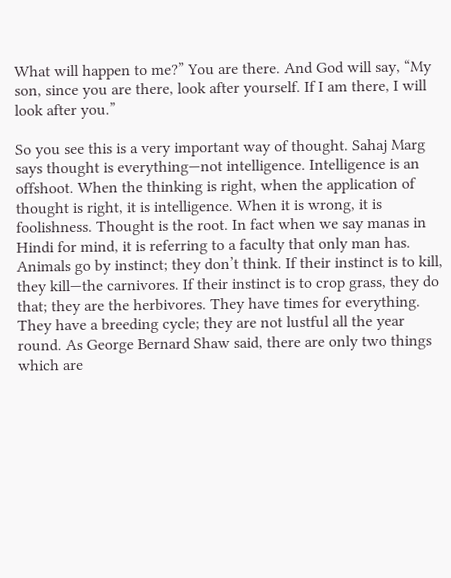What will happen to me?” You are there. And God will say, “My son, since you are there, look after yourself. If I am there, I will look after you.”

So you see this is a very important way of thought. Sahaj Marg says thought is everything—not intelligence. Intelligence is an offshoot. When the thinking is right, when the application of thought is right, it is intelligence. When it is wrong, it is foolishness. Thought is the root. In fact when we say manas in Hindi for mind, it is referring to a faculty that only man has. Animals go by instinct; they don’t think. If their instinct is to kill, they kill—the carnivores. If their instinct is to crop grass, they do that; they are the herbivores. They have times for everything. They have a breeding cycle; they are not lustful all the year round. As George Bernard Shaw said, there are only two things which are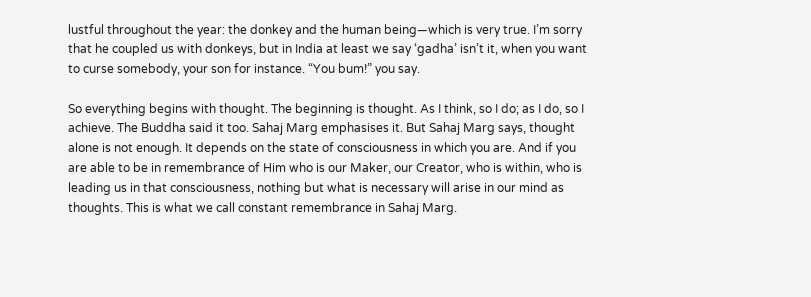lustful throughout the year: the donkey and the human being—which is very true. I’m sorry that he coupled us with donkeys, but in India at least we say ‘gadha’ isn’t it, when you want to curse somebody, your son for instance. “You bum!” you say.

So everything begins with thought. The beginning is thought. As I think, so I do; as I do, so I achieve. The Buddha said it too. Sahaj Marg emphasises it. But Sahaj Marg says, thought alone is not enough. It depends on the state of consciousness in which you are. And if you are able to be in remembrance of Him who is our Maker, our Creator, who is within, who is leading us in that consciousness, nothing but what is necessary will arise in our mind as thoughts. This is what we call constant remembrance in Sahaj Marg.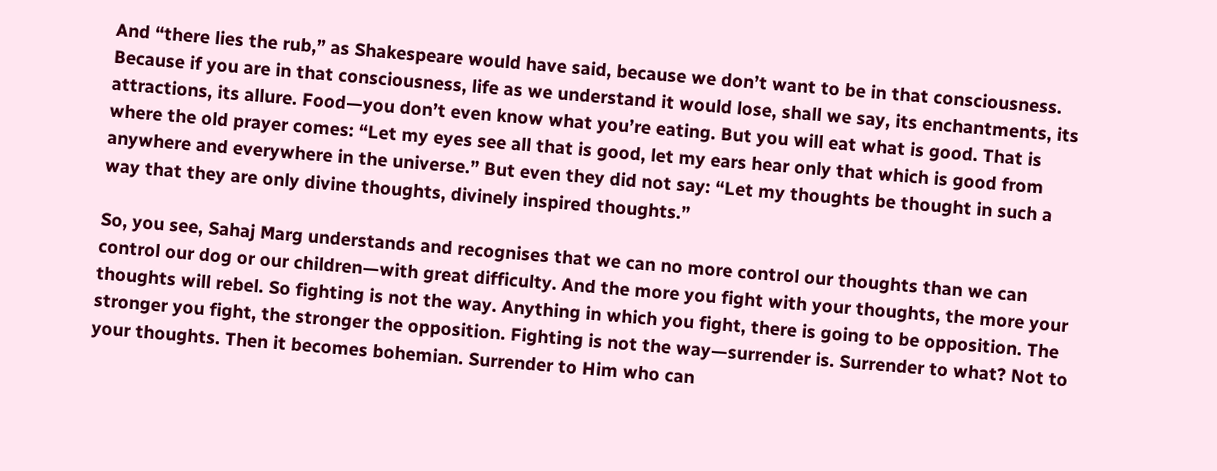And “there lies the rub,” as Shakespeare would have said, because we don’t want to be in that consciousness. Because if you are in that consciousness, life as we understand it would lose, shall we say, its enchantments, its attractions, its allure. Food—you don’t even know what you’re eating. But you will eat what is good. That is where the old prayer comes: “Let my eyes see all that is good, let my ears hear only that which is good from anywhere and everywhere in the universe.” But even they did not say: “Let my thoughts be thought in such a way that they are only divine thoughts, divinely inspired thoughts.”

So, you see, Sahaj Marg understands and recognises that we can no more control our thoughts than we can control our dog or our children—with great difficulty. And the more you fight with your thoughts, the more your thoughts will rebel. So fighting is not the way. Anything in which you fight, there is going to be opposition. The stronger you fight, the stronger the opposition. Fighting is not the way—surrender is. Surrender to what? Not to your thoughts. Then it becomes bohemian. Surrender to Him who can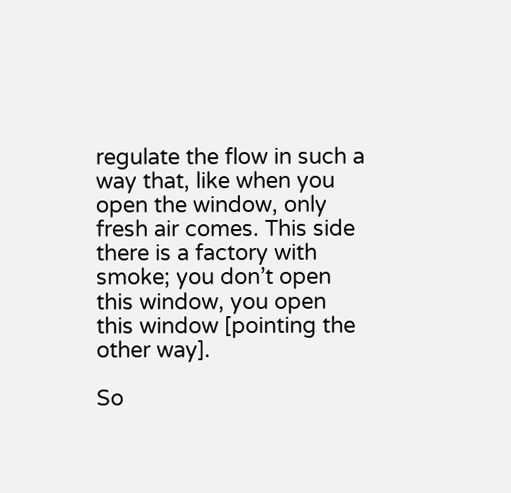regulate the flow in such a way that, like when you open the window, only fresh air comes. This side there is a factory with smoke; you don’t open this window, you open this window [pointing the other way].

So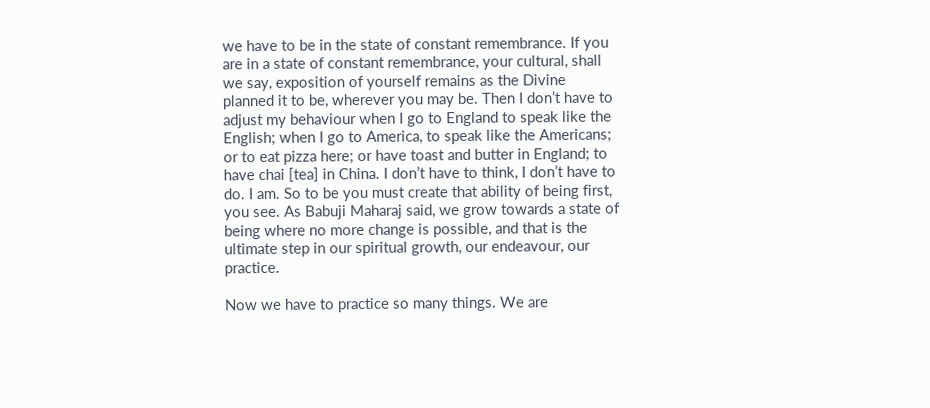we have to be in the state of constant remembrance. If you are in a state of constant remembrance, your cultural, shall we say, exposition of yourself remains as the Divine planned it to be, wherever you may be. Then I don’t have to adjust my behaviour when I go to England to speak like the English; when I go to America, to speak like the Americans; or to eat pizza here; or have toast and butter in England; to have chai [tea] in China. I don’t have to think, I don’t have to do. I am. So to be you must create that ability of being first, you see. As Babuji Maharaj said, we grow towards a state of being where no more change is possible, and that is the ultimate step in our spiritual growth, our endeavour, our practice.

Now we have to practice so many things. We are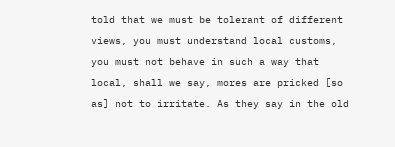told that we must be tolerant of different views, you must understand local customs, you must not behave in such a way that local, shall we say, mores are pricked [so as] not to irritate. As they say in the old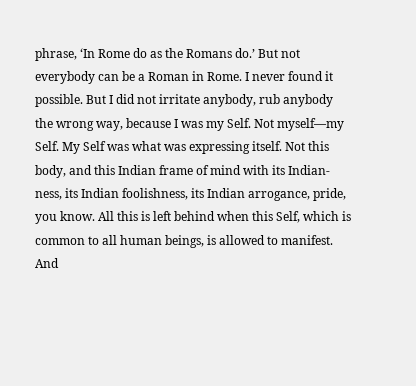phrase, ‘In Rome do as the Romans do.’ But not everybody can be a Roman in Rome. I never found it possible. But I did not irritate anybody, rub anybody the wrong way, because I was my Self. Not myself—my Self. My Self was what was expressing itself. Not this body, and this Indian frame of mind with its Indian-ness, its Indian foolishness, its Indian arrogance, pride, you know. All this is left behind when this Self, which is common to all human beings, is allowed to manifest. And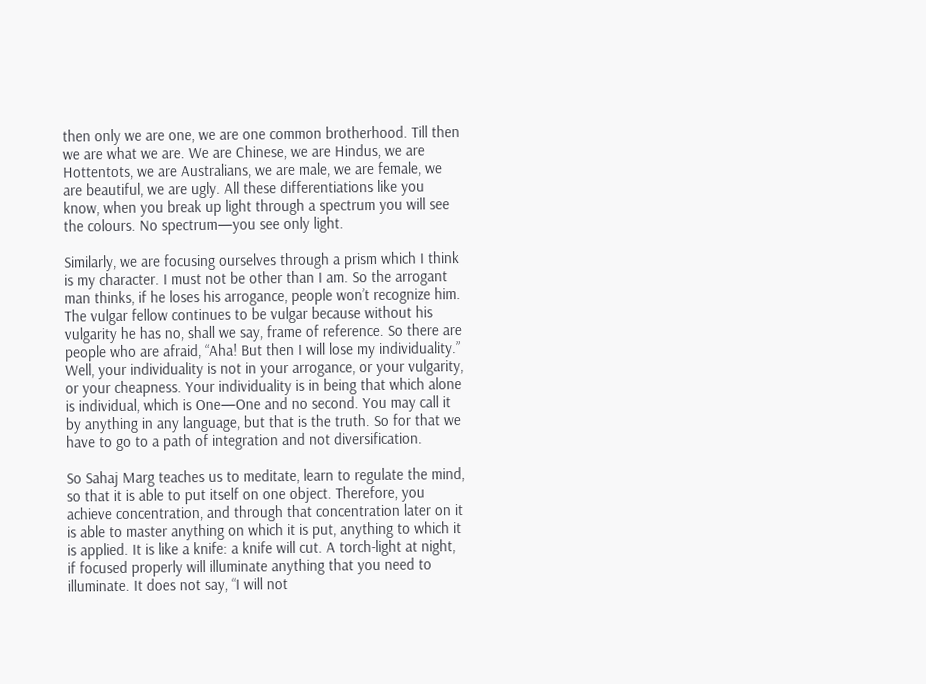then only we are one, we are one common brotherhood. Till then we are what we are. We are Chinese, we are Hindus, we are Hottentots, we are Australians, we are male, we are female, we are beautiful, we are ugly. All these differentiations like you know, when you break up light through a spectrum you will see the colours. No spectrum—you see only light.

Similarly, we are focusing ourselves through a prism which I think is my character. I must not be other than I am. So the arrogant man thinks, if he loses his arrogance, people won’t recognize him. The vulgar fellow continues to be vulgar because without his vulgarity he has no, shall we say, frame of reference. So there are people who are afraid, “Aha! But then I will lose my individuality.” Well, your individuality is not in your arrogance, or your vulgarity, or your cheapness. Your individuality is in being that which alone is individual, which is One—One and no second. You may call it by anything in any language, but that is the truth. So for that we have to go to a path of integration and not diversification.

So Sahaj Marg teaches us to meditate, learn to regulate the mind, so that it is able to put itself on one object. Therefore, you achieve concentration, and through that concentration later on it is able to master anything on which it is put, anything to which it is applied. It is like a knife: a knife will cut. A torch-light at night, if focused properly will illuminate anything that you need to illuminate. It does not say, “I will not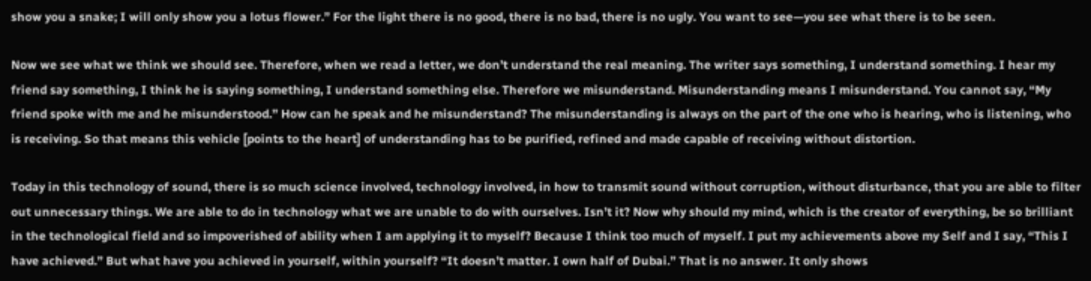show you a snake; I will only show you a lotus flower.” For the light there is no good, there is no bad, there is no ugly. You want to see—you see what there is to be seen.

Now we see what we think we should see. Therefore, when we read a letter, we don’t understand the real meaning. The writer says something, I understand something. I hear my friend say something, I think he is saying something, I understand something else. Therefore we misunderstand. Misunderstanding means I misunderstand. You cannot say, “My friend spoke with me and he misunderstood.” How can he speak and he misunderstand? The misunderstanding is always on the part of the one who is hearing, who is listening, who is receiving. So that means this vehicle [points to the heart] of understanding has to be purified, refined and made capable of receiving without distortion.

Today in this technology of sound, there is so much science involved, technology involved, in how to transmit sound without corruption, without disturbance, that you are able to filter out unnecessary things. We are able to do in technology what we are unable to do with ourselves. Isn’t it? Now why should my mind, which is the creator of everything, be so brilliant in the technological field and so impoverished of ability when I am applying it to myself? Because I think too much of myself. I put my achievements above my Self and I say, “This I have achieved.” But what have you achieved in yourself, within yourself? “It doesn’t matter. I own half of Dubai.” That is no answer. It only shows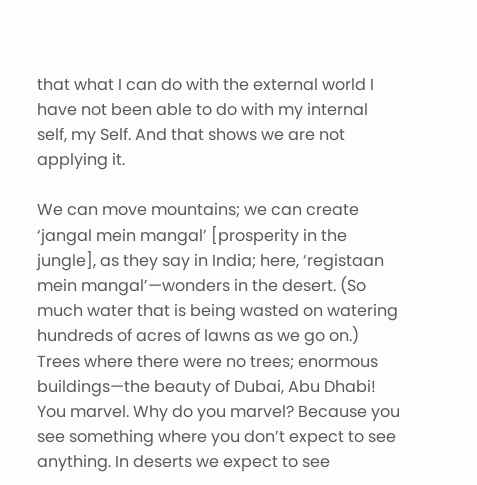that what I can do with the external world I have not been able to do with my internal self, my Self. And that shows we are not applying it.

We can move mountains; we can create ‘jangal mein mangal’ [prosperity in the jungle], as they say in India; here, ‘registaan mein mangal’—wonders in the desert. (So much water that is being wasted on watering hundreds of acres of lawns as we go on.) Trees where there were no trees; enormous buildings—the beauty of Dubai, Abu Dhabi! You marvel. Why do you marvel? Because you see something where you don’t expect to see anything. In deserts we expect to see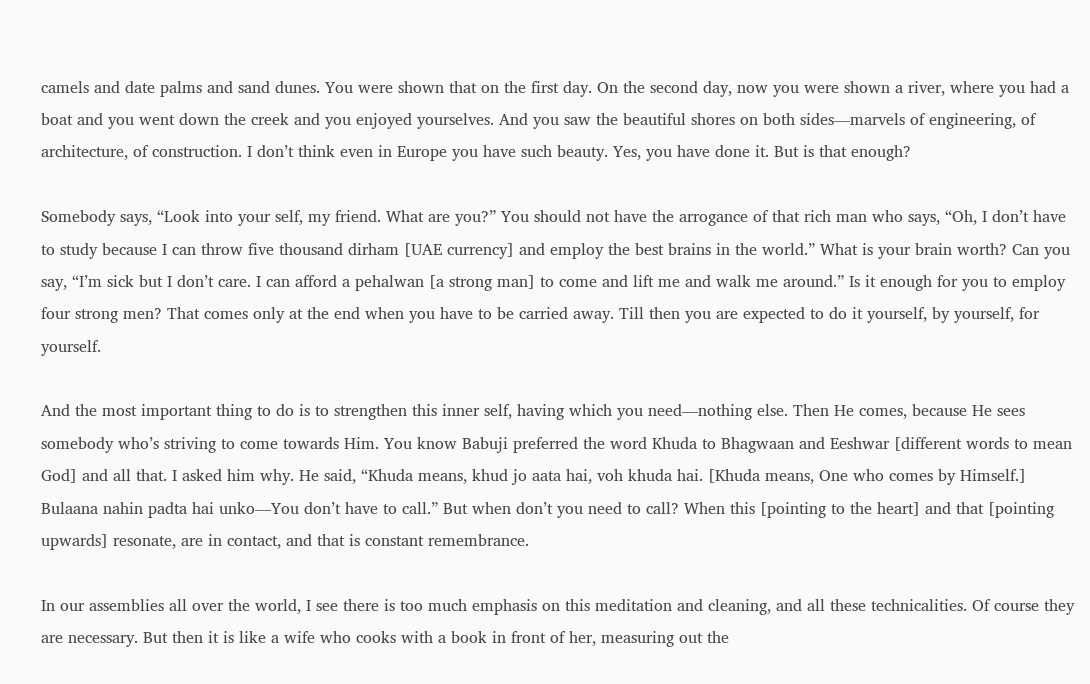camels and date palms and sand dunes. You were shown that on the first day. On the second day, now you were shown a river, where you had a boat and you went down the creek and you enjoyed yourselves. And you saw the beautiful shores on both sides—marvels of engineering, of architecture, of construction. I don’t think even in Europe you have such beauty. Yes, you have done it. But is that enough?

Somebody says, “Look into your self, my friend. What are you?” You should not have the arrogance of that rich man who says, “Oh, I don’t have to study because I can throw five thousand dirham [UAE currency] and employ the best brains in the world.” What is your brain worth? Can you say, “I’m sick but I don’t care. I can afford a pehalwan [a strong man] to come and lift me and walk me around.” Is it enough for you to employ four strong men? That comes only at the end when you have to be carried away. Till then you are expected to do it yourself, by yourself, for yourself.

And the most important thing to do is to strengthen this inner self, having which you need—nothing else. Then He comes, because He sees somebody who’s striving to come towards Him. You know Babuji preferred the word Khuda to Bhagwaan and Eeshwar [different words to mean God] and all that. I asked him why. He said, “Khuda means, khud jo aata hai, voh khuda hai. [Khuda means, One who comes by Himself.] Bulaana nahin padta hai unko—You don’t have to call.” But when don’t you need to call? When this [pointing to the heart] and that [pointing upwards] resonate, are in contact, and that is constant remembrance.

In our assemblies all over the world, I see there is too much emphasis on this meditation and cleaning, and all these technicalities. Of course they are necessary. But then it is like a wife who cooks with a book in front of her, measuring out the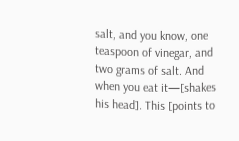salt, and you know, one teaspoon of vinegar, and two grams of salt. And when you eat it—[shakes his head]. This [points to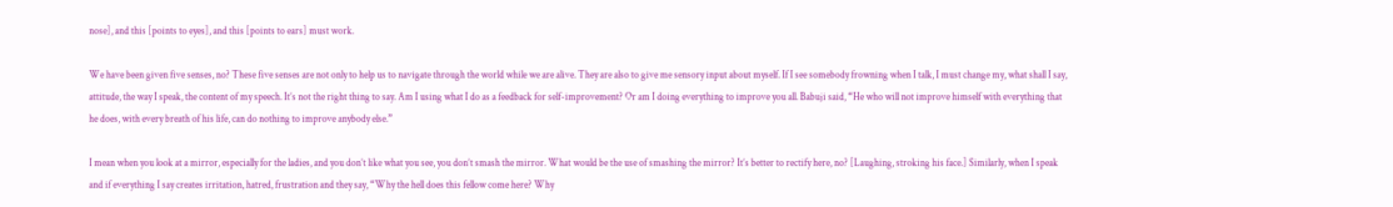nose], and this [points to eyes], and this [points to ears] must work.

We have been given five senses, no? These five senses are not only to help us to navigate through the world while we are alive. They are also to give me sensory input about myself. If I see somebody frowning when I talk, I must change my, what shall I say, attitude, the way I speak, the content of my speech. It’s not the right thing to say. Am I using what I do as a feedback for self-improvement? Or am I doing everything to improve you all. Babuji said, “He who will not improve himself with everything that he does, with every breath of his life, can do nothing to improve anybody else.”

I mean when you look at a mirror, especially for the ladies, and you don’t like what you see, you don’t smash the mirror. What would be the use of smashing the mirror? It’s better to rectify here, no? [Laughing, stroking his face.] Similarly, when I speak and if everything I say creates irritation, hatred, frustration and they say, “Why the hell does this fellow come here? Why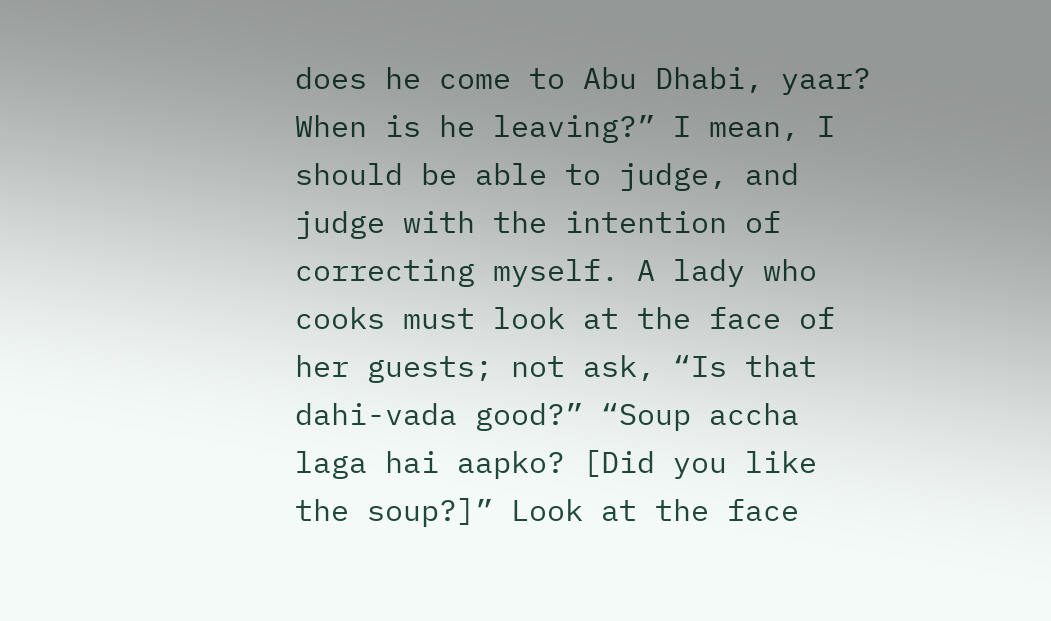does he come to Abu Dhabi, yaar? When is he leaving?” I mean, I should be able to judge, and judge with the intention of correcting myself. A lady who cooks must look at the face of her guests; not ask, “Is that dahi-vada good?” “Soup accha laga hai aapko? [Did you like the soup?]” Look at the face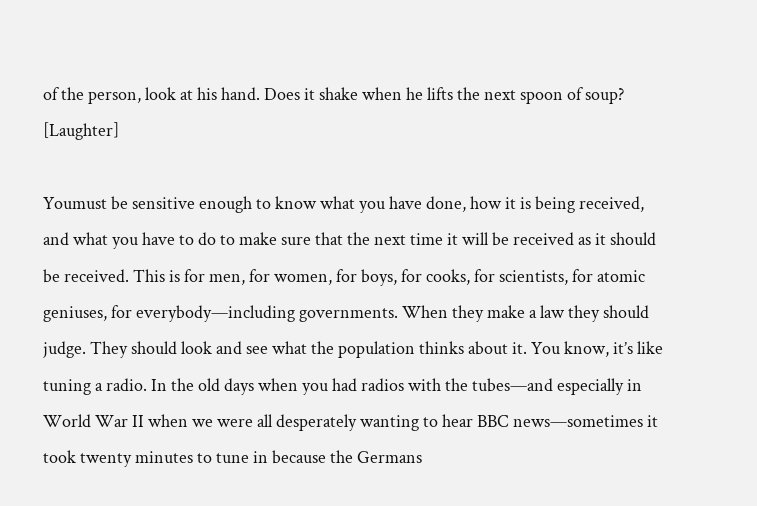of the person, look at his hand. Does it shake when he lifts the next spoon of soup? [Laughter]

Youmust be sensitive enough to know what you have done, how it is being received, and what you have to do to make sure that the next time it will be received as it should be received. This is for men, for women, for boys, for cooks, for scientists, for atomic geniuses, for everybody—including governments. When they make a law they should judge. They should look and see what the population thinks about it. You know, it’s like tuning a radio. In the old days when you had radios with the tubes—and especially in World War II when we were all desperately wanting to hear BBC news—sometimes it took twenty minutes to tune in because the Germans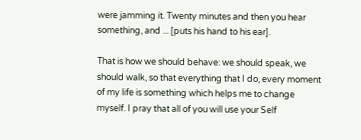were jamming it. Twenty minutes and then you hear something, and ... [puts his hand to his ear].

That is how we should behave: we should speak, we should walk, so that everything that I do, every moment of my life is something which helps me to change myself. I pray that all of you will use your Self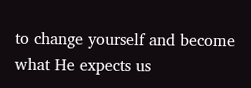to change yourself and become what He expects us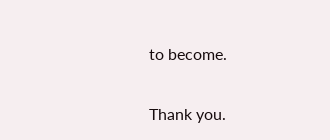to become.

Thank you.